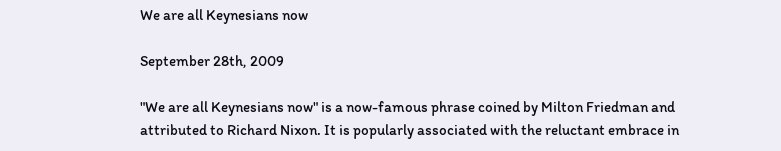We are all Keynesians now

September 28th, 2009

"We are all Keynesians now" is a now-famous phrase coined by Milton Friedman and attributed to Richard Nixon. It is popularly associated with the reluctant embrace in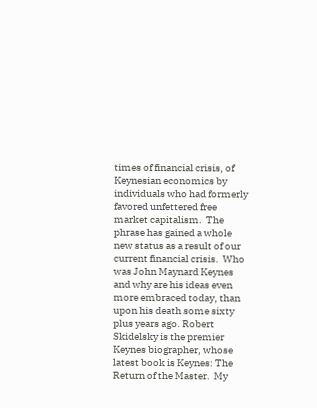times of financial crisis, of Keynesian economics by individuals who had formerly favored unfettered free market capitalism.  The phrase has gained a whole new status as a result of our current financial crisis.  Who was John Maynard Keynes and why are his ideas even more embraced today, than upon his death some sixty plus years ago. Robert Skidelsky is the premier Keynes biographer, whose latest book is Keynes: The Return of the Master.  My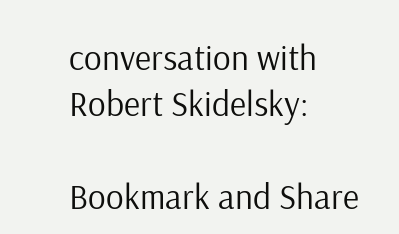conversation with Robert Skidelsky:

Bookmark and Share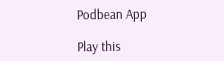Podbean App

Play this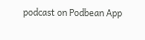podcast on Podbean App